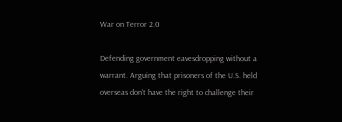War on Terror 2.0

Defending government eavesdropping without a warrant. Arguing that prisoners of the U.S. held overseas don’t have the right to challenge their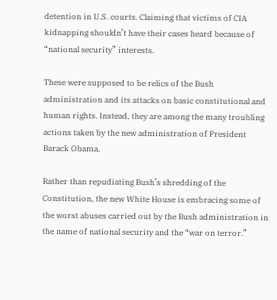detention in U.S. courts. Claiming that victims of CIA kidnapping shouldn’t have their cases heard because of “national security” interests.

These were supposed to be relics of the Bush administration and its attacks on basic constitutional and human rights. Instead, they are among the many troubling actions taken by the new administration of President Barack Obama.

Rather than repudiating Bush’s shredding of the Constitution, the new White House is embracing some of the worst abuses carried out by the Bush administration in the name of national security and the “war on terror.”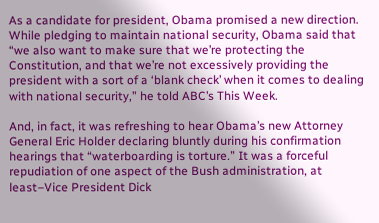As a candidate for president, Obama promised a new direction. While pledging to maintain national security, Obama said that “we also want to make sure that we’re protecting the Constitution, and that we’re not excessively providing the president with a sort of a ‘blank check’ when it comes to dealing with national security,” he told ABC’s This Week.

And, in fact, it was refreshing to hear Obama’s new Attorney General Eric Holder declaring bluntly during his confirmation hearings that “waterboarding is torture.” It was a forceful repudiation of one aspect of the Bush administration, at least–Vice President Dick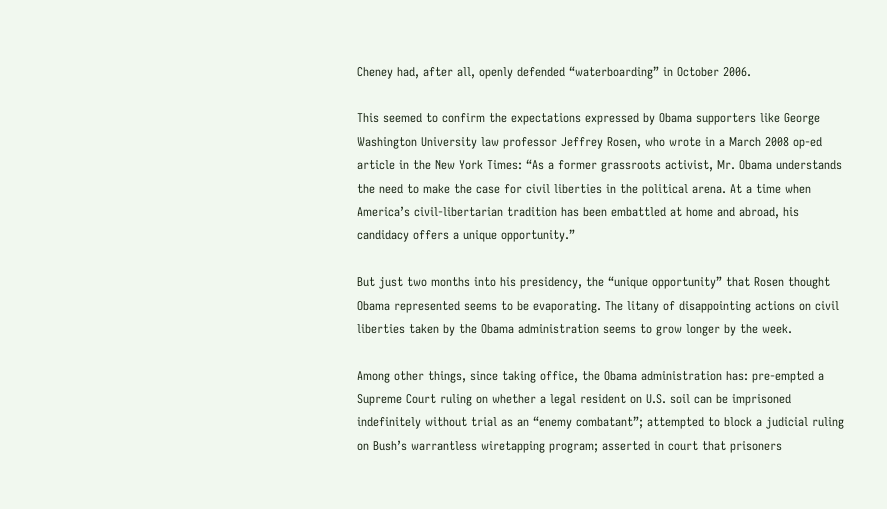Cheney had, after all, openly defended “waterboarding” in October 2006.

This seemed to confirm the expectations expressed by Obama supporters like George Washington University law professor Jeffrey Rosen, who wrote in a March 2008 op-ed article in the New York Times: “As a former grassroots activist, Mr. Obama understands the need to make the case for civil liberties in the political arena. At a time when America’s civil-libertarian tradition has been embattled at home and abroad, his candidacy offers a unique opportunity.”

But just two months into his presidency, the “unique opportunity” that Rosen thought Obama represented seems to be evaporating. The litany of disappointing actions on civil liberties taken by the Obama administration seems to grow longer by the week.

Among other things, since taking office, the Obama administration has: pre-empted a Supreme Court ruling on whether a legal resident on U.S. soil can be imprisoned indefinitely without trial as an “enemy combatant”; attempted to block a judicial ruling on Bush’s warrantless wiretapping program; asserted in court that prisoners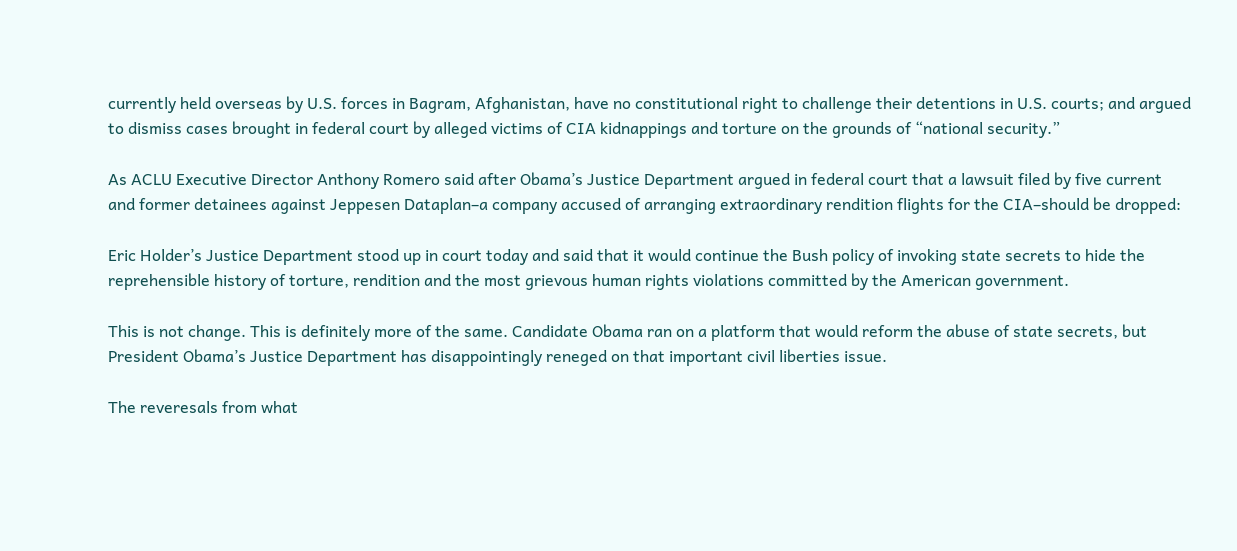currently held overseas by U.S. forces in Bagram, Afghanistan, have no constitutional right to challenge their detentions in U.S. courts; and argued to dismiss cases brought in federal court by alleged victims of CIA kidnappings and torture on the grounds of “national security.”

As ACLU Executive Director Anthony Romero said after Obama’s Justice Department argued in federal court that a lawsuit filed by five current and former detainees against Jeppesen Dataplan–a company accused of arranging extraordinary rendition flights for the CIA–should be dropped:

Eric Holder’s Justice Department stood up in court today and said that it would continue the Bush policy of invoking state secrets to hide the reprehensible history of torture, rendition and the most grievous human rights violations committed by the American government.

This is not change. This is definitely more of the same. Candidate Obama ran on a platform that would reform the abuse of state secrets, but President Obama’s Justice Department has disappointingly reneged on that important civil liberties issue.

The reveresals from what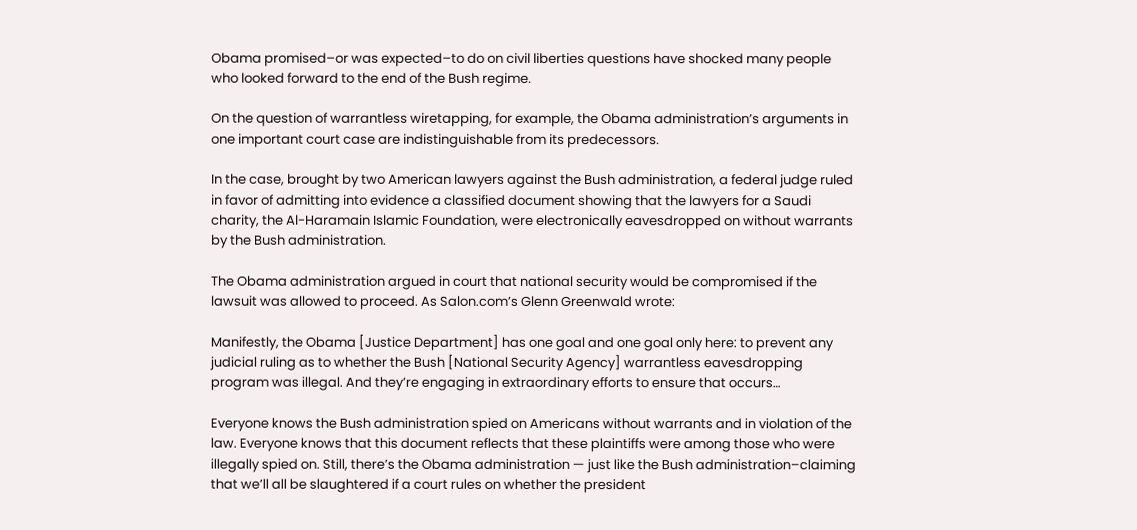Obama promised–or was expected–to do on civil liberties questions have shocked many people who looked forward to the end of the Bush regime.

On the question of warrantless wiretapping, for example, the Obama administration’s arguments in one important court case are indistinguishable from its predecessors.

In the case, brought by two American lawyers against the Bush administration, a federal judge ruled in favor of admitting into evidence a classified document showing that the lawyers for a Saudi charity, the Al-Haramain Islamic Foundation, were electronically eavesdropped on without warrants by the Bush administration.

The Obama administration argued in court that national security would be compromised if the lawsuit was allowed to proceed. As Salon.com’s Glenn Greenwald wrote:

Manifestly, the Obama [Justice Department] has one goal and one goal only here: to prevent any judicial ruling as to whether the Bush [National Security Agency] warrantless eavesdropping program was illegal. And they’re engaging in extraordinary efforts to ensure that occurs…

Everyone knows the Bush administration spied on Americans without warrants and in violation of the law. Everyone knows that this document reflects that these plaintiffs were among those who were illegally spied on. Still, there’s the Obama administration — just like the Bush administration–claiming that we’ll all be slaughtered if a court rules on whether the president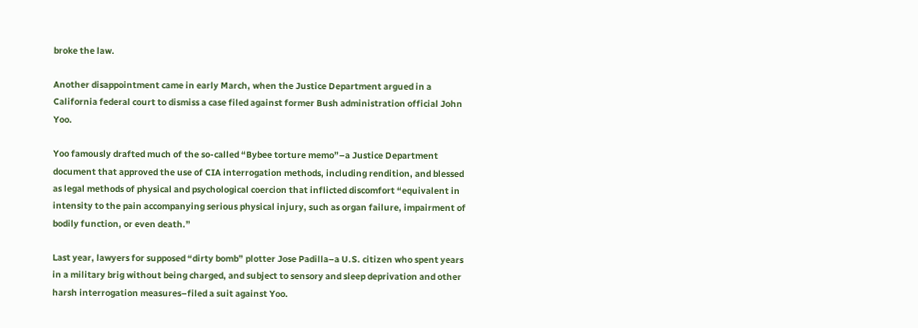broke the law.

Another disappointment came in early March, when the Justice Department argued in a California federal court to dismiss a case filed against former Bush administration official John Yoo.

Yoo famously drafted much of the so-called “Bybee torture memo”–a Justice Department document that approved the use of CIA interrogation methods, including rendition, and blessed as legal methods of physical and psychological coercion that inflicted discomfort “equivalent in intensity to the pain accompanying serious physical injury, such as organ failure, impairment of bodily function, or even death.”

Last year, lawyers for supposed “dirty bomb” plotter Jose Padilla–a U.S. citizen who spent years in a military brig without being charged, and subject to sensory and sleep deprivation and other harsh interrogation measures–filed a suit against Yoo.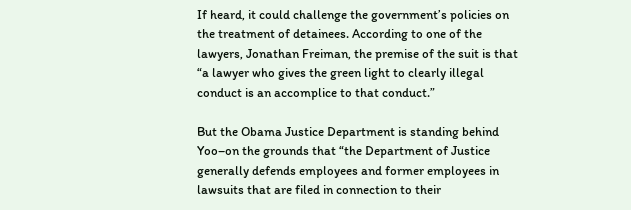If heard, it could challenge the government’s policies on the treatment of detainees. According to one of the lawyers, Jonathan Freiman, the premise of the suit is that “a lawyer who gives the green light to clearly illegal conduct is an accomplice to that conduct.”

But the Obama Justice Department is standing behind Yoo–on the grounds that “the Department of Justice generally defends employees and former employees in lawsuits that are filed in connection to their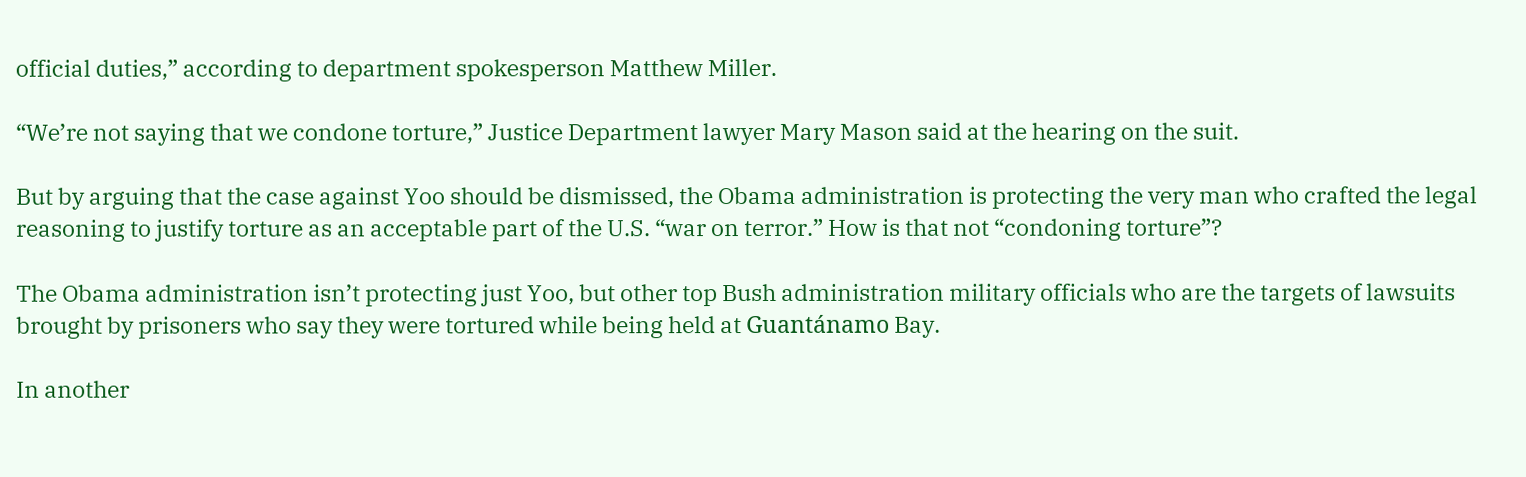official duties,” according to department spokesperson Matthew Miller.

“We’re not saying that we condone torture,” Justice Department lawyer Mary Mason said at the hearing on the suit.

But by arguing that the case against Yoo should be dismissed, the Obama administration is protecting the very man who crafted the legal reasoning to justify torture as an acceptable part of the U.S. “war on terror.” How is that not “condoning torture”?

The Obama administration isn’t protecting just Yoo, but other top Bush administration military officials who are the targets of lawsuits brought by prisoners who say they were tortured while being held at Guantánamo Bay.

In another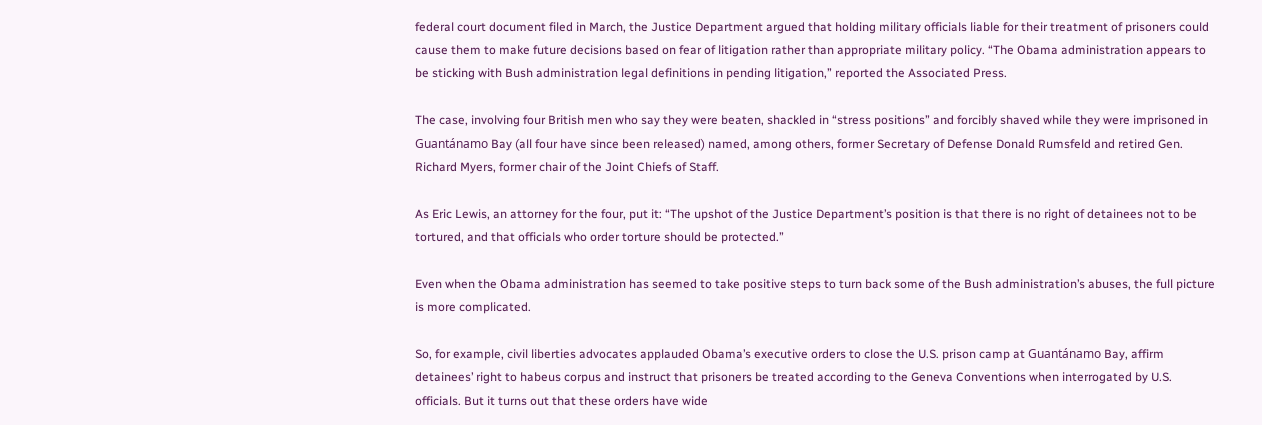federal court document filed in March, the Justice Department argued that holding military officials liable for their treatment of prisoners could cause them to make future decisions based on fear of litigation rather than appropriate military policy. “The Obama administration appears to be sticking with Bush administration legal definitions in pending litigation,” reported the Associated Press.

The case, involving four British men who say they were beaten, shackled in “stress positions” and forcibly shaved while they were imprisoned in Guantánamo Bay (all four have since been released) named, among others, former Secretary of Defense Donald Rumsfeld and retired Gen. Richard Myers, former chair of the Joint Chiefs of Staff.

As Eric Lewis, an attorney for the four, put it: “The upshot of the Justice Department’s position is that there is no right of detainees not to be tortured, and that officials who order torture should be protected.”

Even when the Obama administration has seemed to take positive steps to turn back some of the Bush administration’s abuses, the full picture is more complicated.

So, for example, civil liberties advocates applauded Obama’s executive orders to close the U.S. prison camp at Guantánamo Bay, affirm detainees’ right to habeus corpus and instruct that prisoners be treated according to the Geneva Conventions when interrogated by U.S. officials. But it turns out that these orders have wide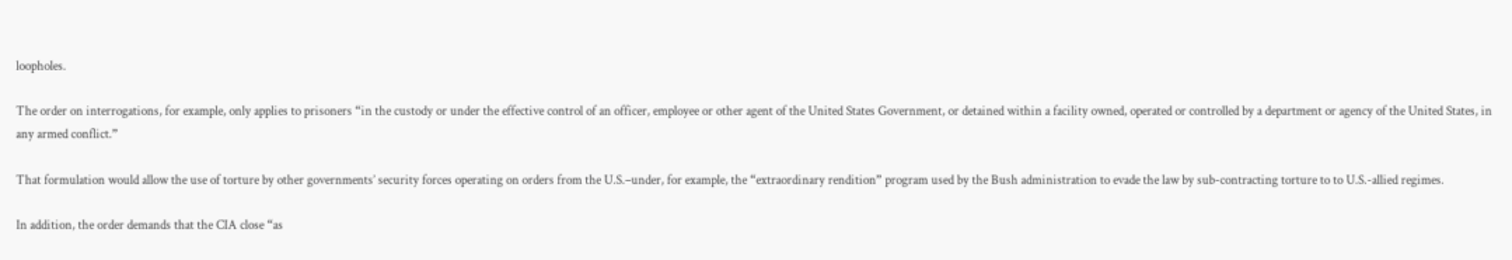loopholes.

The order on interrogations, for example, only applies to prisoners “in the custody or under the effective control of an officer, employee or other agent of the United States Government, or detained within a facility owned, operated or controlled by a department or agency of the United States, in any armed conflict.”

That formulation would allow the use of torture by other governments’ security forces operating on orders from the U.S.–under, for example, the “extraordinary rendition” program used by the Bush administration to evade the law by sub-contracting torture to to U.S.-allied regimes.

In addition, the order demands that the CIA close “as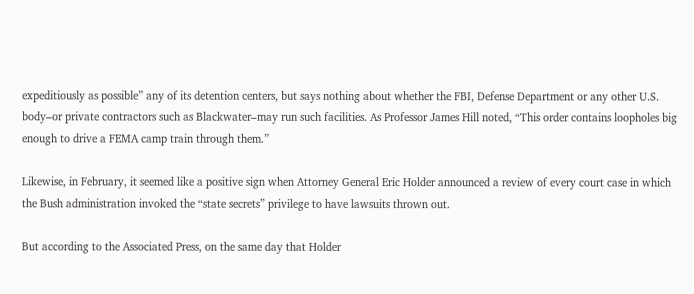expeditiously as possible” any of its detention centers, but says nothing about whether the FBI, Defense Department or any other U.S. body–or private contractors such as Blackwater–may run such facilities. As Professor James Hill noted, “This order contains loopholes big enough to drive a FEMA camp train through them.”

Likewise, in February, it seemed like a positive sign when Attorney General Eric Holder announced a review of every court case in which the Bush administration invoked the “state secrets” privilege to have lawsuits thrown out.

But according to the Associated Press, on the same day that Holder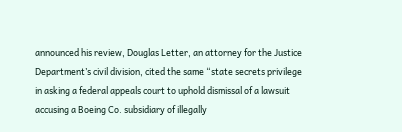announced his review, Douglas Letter, an attorney for the Justice Department’s civil division, cited the same “state secrets privilege in asking a federal appeals court to uphold dismissal of a lawsuit accusing a Boeing Co. subsidiary of illegally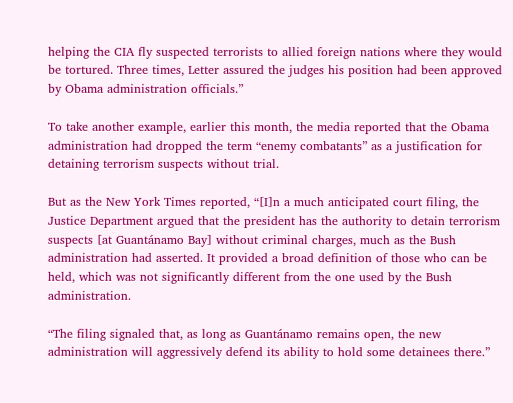helping the CIA fly suspected terrorists to allied foreign nations where they would be tortured. Three times, Letter assured the judges his position had been approved by Obama administration officials.”

To take another example, earlier this month, the media reported that the Obama administration had dropped the term “enemy combatants” as a justification for detaining terrorism suspects without trial.

But as the New York Times reported, “[I]n a much anticipated court filing, the Justice Department argued that the president has the authority to detain terrorism suspects [at Guantánamo Bay] without criminal charges, much as the Bush administration had asserted. It provided a broad definition of those who can be held, which was not significantly different from the one used by the Bush administration.

“The filing signaled that, as long as Guantánamo remains open, the new administration will aggressively defend its ability to hold some detainees there.”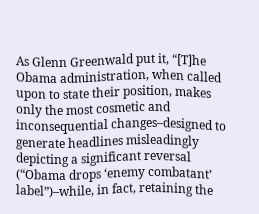As Glenn Greenwald put it, “[T]he Obama administration, when called upon to state their position, makes only the most cosmetic and inconsequential changes–designed to generate headlines misleadingly depicting a significant reversal (“Obama drops ‘enemy combatant’ label”)–while, in fact, retaining the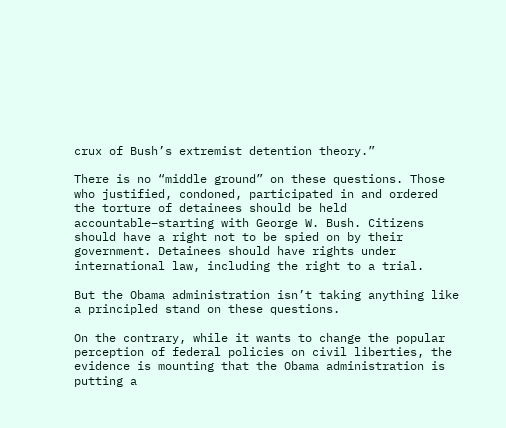crux of Bush’s extremist detention theory.”

There is no “middle ground” on these questions. Those who justified, condoned, participated in and ordered the torture of detainees should be held accountable–starting with George W. Bush. Citizens should have a right not to be spied on by their government. Detainees should have rights under international law, including the right to a trial.

But the Obama administration isn’t taking anything like a principled stand on these questions.

On the contrary, while it wants to change the popular perception of federal policies on civil liberties, the evidence is mounting that the Obama administration is putting a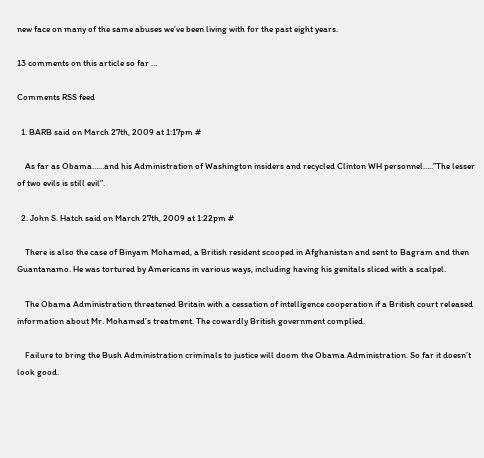new face on many of the same abuses we’ve been living with for the past eight years.

13 comments on this article so far ...

Comments RSS feed

  1. BARB said on March 27th, 2009 at 1:17pm #

    As far as Obama……and his Administration of Washington insiders and recycled Clinton WH personnel…..”The lesser of two evils is still evil”.

  2. John S. Hatch said on March 27th, 2009 at 1:22pm #

    There is also the case of Binyam Mohamed, a British resident scooped in Afghanistan and sent to Bagram and then Guantanamo. He was tortured by Americans in various ways, including having his genitals sliced with a scalpel.

    The Obama Administration threatened Britain with a cessation of intelligence cooperation if a British court released information about Mr. Mohamed’s treatment. The cowardly British government complied.

    Failure to bring the Bush Administration criminals to justice will doom the Obama Administration. So far it doesn’t look good.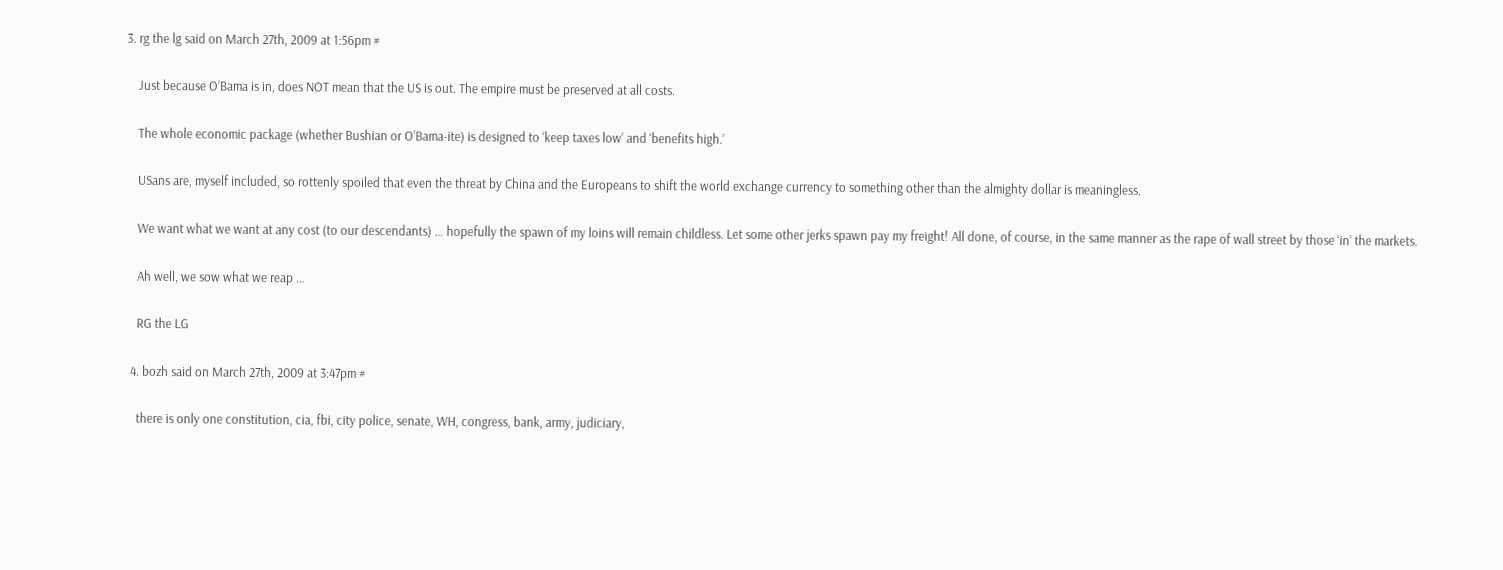3. rg the lg said on March 27th, 2009 at 1:56pm #

    Just because O’Bama is in, does NOT mean that the US is out. The empire must be preserved at all costs.

    The whole economic package (whether Bushian or O’Bama-ite) is designed to ‘keep taxes low’ and ‘benefits high.’

    USans are, myself included, so rottenly spoiled that even the threat by China and the Europeans to shift the world exchange currency to something other than the almighty dollar is meaningless.

    We want what we want at any cost (to our descendants) … hopefully the spawn of my loins will remain childless. Let some other jerks spawn pay my freight! All done, of course, in the same manner as the rape of wall street by those ‘in’ the markets.

    Ah well, we sow what we reap …

    RG the LG

  4. bozh said on March 27th, 2009 at 3:47pm #

    there is only one constitution, cia, fbi, city police, senate, WH, congress, bank, army, judiciary,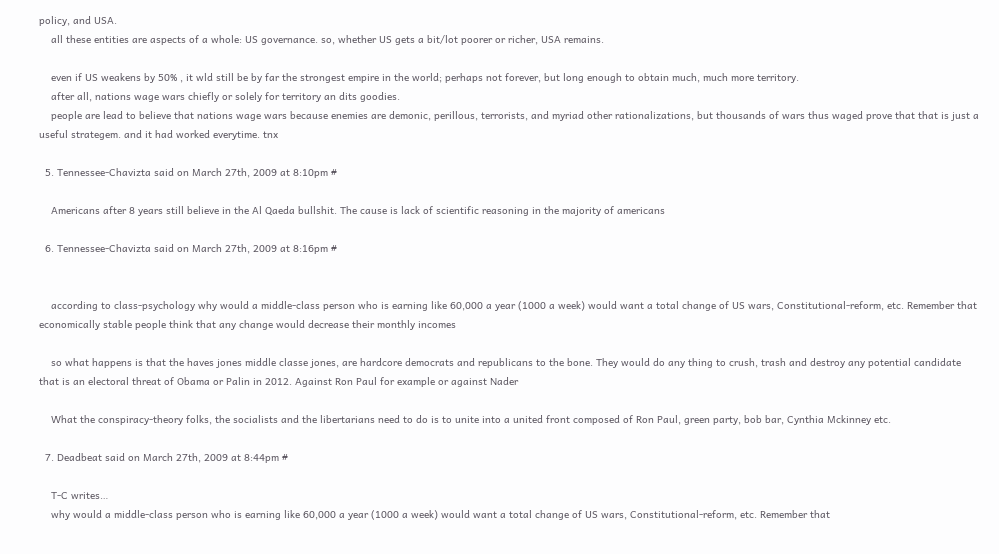policy, and USA.
    all these entities are aspects of a whole: US governance. so, whether US gets a bit/lot poorer or richer, USA remains.

    even if US weakens by 50% , it wld still be by far the strongest empire in the world; perhaps not forever, but long enough to obtain much, much more territory.
    after all, nations wage wars chiefly or solely for territory an dits goodies.
    people are lead to believe that nations wage wars because enemies are demonic, perillous, terrorists, and myriad other rationalizations, but thousands of wars thus waged prove that that is just a useful strategem. and it had worked everytime. tnx

  5. Tennessee-Chavizta said on March 27th, 2009 at 8:10pm #

    Americans after 8 years still believe in the Al Qaeda bullshit. The cause is lack of scientific reasoning in the majority of americans

  6. Tennessee-Chavizta said on March 27th, 2009 at 8:16pm #


    according to class-psychology why would a middle-class person who is earning like 60,000 a year (1000 a week) would want a total change of US wars, Constitutional-reform, etc. Remember that economically stable people think that any change would decrease their monthly incomes

    so what happens is that the haves jones middle classe jones, are hardcore democrats and republicans to the bone. They would do any thing to crush, trash and destroy any potential candidate that is an electoral threat of Obama or Palin in 2012. Against Ron Paul for example or against Nader

    What the conspiracy-theory folks, the socialists and the libertarians need to do is to unite into a united front composed of Ron Paul, green party, bob bar, Cynthia Mckinney etc.

  7. Deadbeat said on March 27th, 2009 at 8:44pm #

    T-C writes…
    why would a middle-class person who is earning like 60,000 a year (1000 a week) would want a total change of US wars, Constitutional-reform, etc. Remember that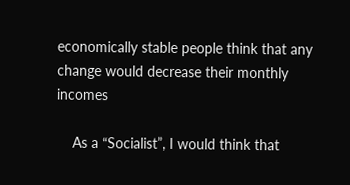economically stable people think that any change would decrease their monthly incomes

    As a “Socialist”, I would think that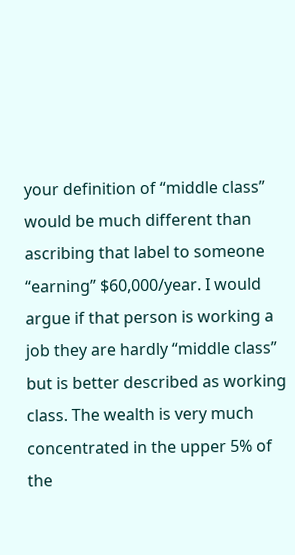your definition of “middle class” would be much different than ascribing that label to someone “earning” $60,000/year. I would argue if that person is working a job they are hardly “middle class” but is better described as working class. The wealth is very much concentrated in the upper 5% of the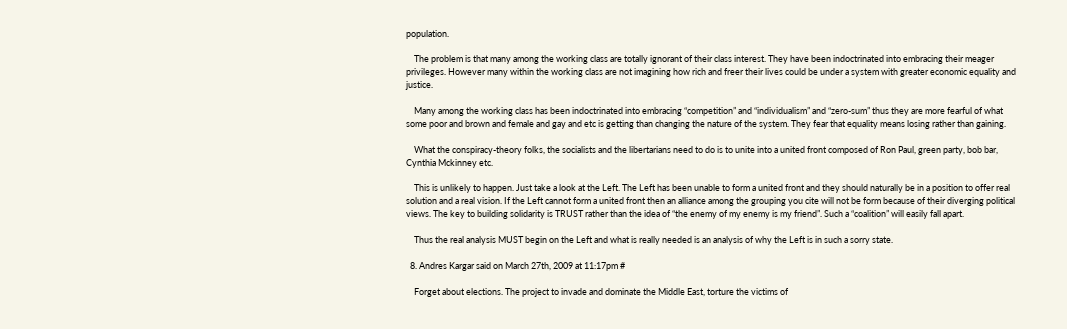population.

    The problem is that many among the working class are totally ignorant of their class interest. They have been indoctrinated into embracing their meager privileges. However many within the working class are not imagining how rich and freer their lives could be under a system with greater economic equality and justice.

    Many among the working class has been indoctrinated into embracing “competition” and “individualism” and “zero-sum” thus they are more fearful of what some poor and brown and female and gay and etc is getting than changing the nature of the system. They fear that equality means losing rather than gaining.

    What the conspiracy-theory folks, the socialists and the libertarians need to do is to unite into a united front composed of Ron Paul, green party, bob bar, Cynthia Mckinney etc.

    This is unlikely to happen. Just take a look at the Left. The Left has been unable to form a united front and they should naturally be in a position to offer real solution and a real vision. If the Left cannot form a united front then an alliance among the grouping you cite will not be form because of their diverging political views. The key to building solidarity is TRUST rather than the idea of “the enemy of my enemy is my friend”. Such a “coalition” will easily fall apart.

    Thus the real analysis MUST begin on the Left and what is really needed is an analysis of why the Left is in such a sorry state.

  8. Andres Kargar said on March 27th, 2009 at 11:17pm #

    Forget about elections. The project to invade and dominate the Middle East, torture the victims of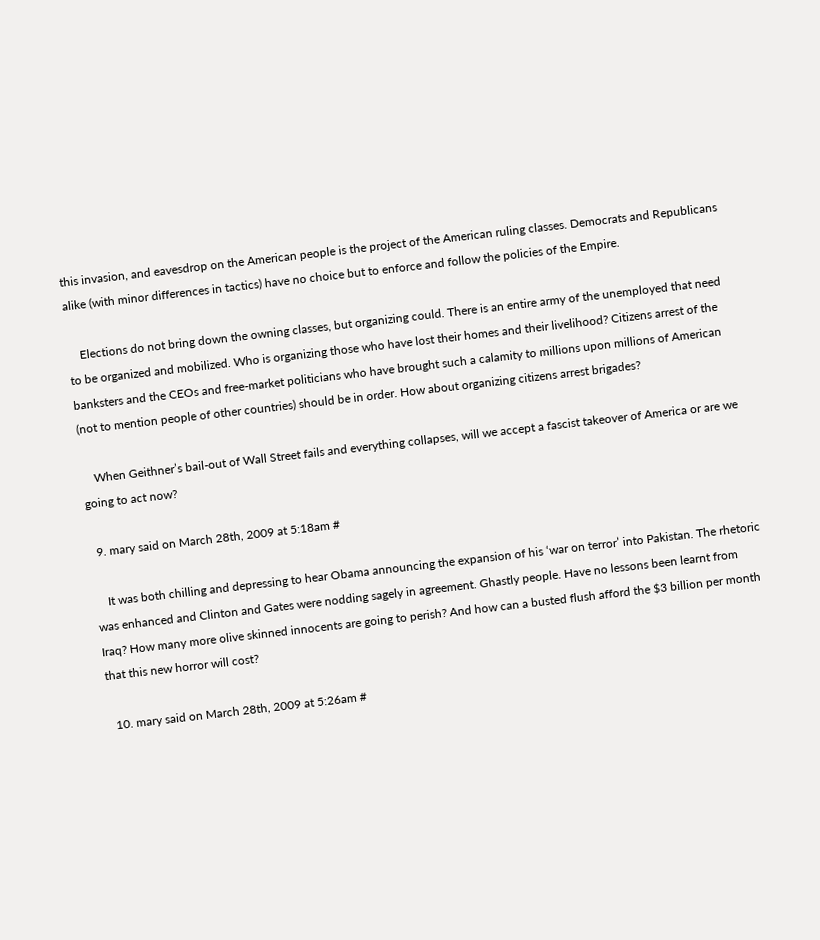this invasion, and eavesdrop on the American people is the project of the American ruling classes. Democrats and Republicans alike (with minor differences in tactics) have no choice but to enforce and follow the policies of the Empire.

    Elections do not bring down the owning classes, but organizing could. There is an entire army of the unemployed that need to be organized and mobilized. Who is organizing those who have lost their homes and their livelihood? Citizens arrest of the banksters and the CEOs and free-market politicians who have brought such a calamity to millions upon millions of American (not to mention people of other countries) should be in order. How about organizing citizens arrest brigades?

    When Geithner’s bail-out of Wall Street fails and everything collapses, will we accept a fascist takeover of America or are we going to act now?

  9. mary said on March 28th, 2009 at 5:18am #

    It was both chilling and depressing to hear Obama announcing the expansion of his ‘war on terror’ into Pakistan. The rhetoric was enhanced and Clinton and Gates were nodding sagely in agreement. Ghastly people. Have no lessons been learnt from Iraq? How many more olive skinned innocents are going to perish? And how can a busted flush afford the $3 billion per month that this new horror will cost?

  10. mary said on March 28th, 2009 at 5:26am #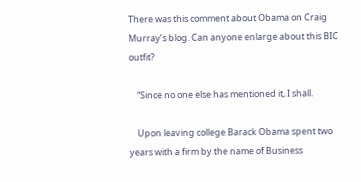There was this comment about Obama on Craig Murray’s blog. Can anyone enlarge about this BIC outfit?

    “Since no one else has mentioned it, I shall.

    Upon leaving college Barack Obama spent two years with a firm by the name of Business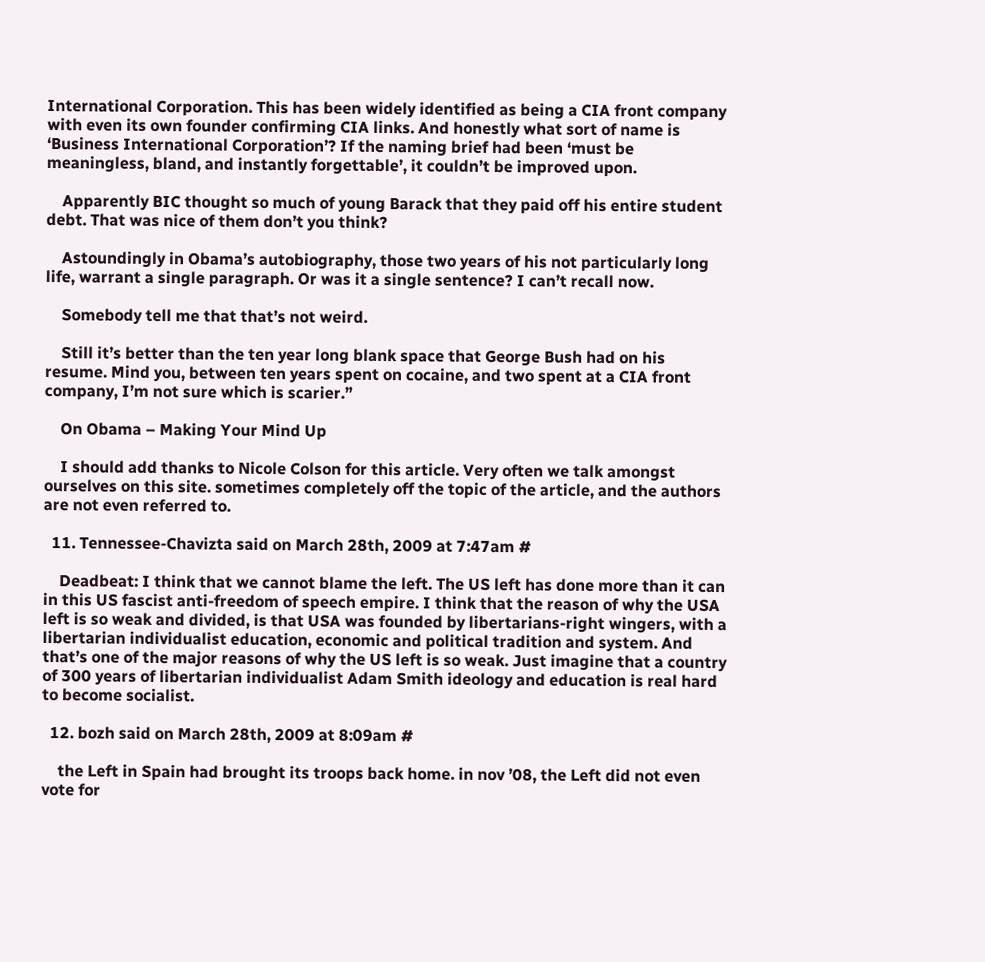International Corporation. This has been widely identified as being a CIA front company with even its own founder confirming CIA links. And honestly what sort of name is ‘Business International Corporation’? If the naming brief had been ‘must be meaningless, bland, and instantly forgettable’, it couldn’t be improved upon.

    Apparently BIC thought so much of young Barack that they paid off his entire student debt. That was nice of them don’t you think?

    Astoundingly in Obama’s autobiography, those two years of his not particularly long life, warrant a single paragraph. Or was it a single sentence? I can’t recall now.

    Somebody tell me that that’s not weird.

    Still it’s better than the ten year long blank space that George Bush had on his resume. Mind you, between ten years spent on cocaine, and two spent at a CIA front company, I’m not sure which is scarier.”

    On Obama – Making Your Mind Up

    I should add thanks to Nicole Colson for this article. Very often we talk amongst ourselves on this site. sometimes completely off the topic of the article, and the authors are not even referred to.

  11. Tennessee-Chavizta said on March 28th, 2009 at 7:47am #

    Deadbeat: I think that we cannot blame the left. The US left has done more than it can in this US fascist anti-freedom of speech empire. I think that the reason of why the USA left is so weak and divided, is that USA was founded by libertarians-right wingers, with a libertarian individualist education, economic and political tradition and system. And that’s one of the major reasons of why the US left is so weak. Just imagine that a country of 300 years of libertarian individualist Adam Smith ideology and education is real hard to become socialist.

  12. bozh said on March 28th, 2009 at 8:09am #

    the Left in Spain had brought its troops back home. in nov ’08, the Left did not even vote for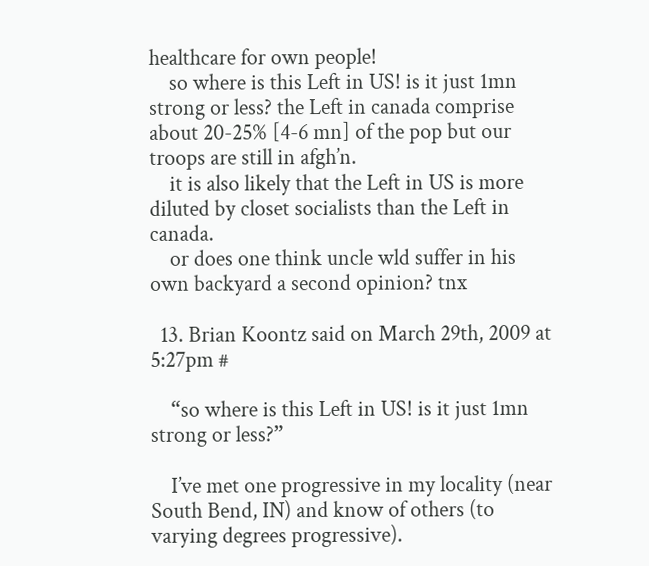healthcare for own people!
    so where is this Left in US! is it just 1mn strong or less? the Left in canada comprise about 20-25% [4-6 mn] of the pop but our troops are still in afgh’n.
    it is also likely that the Left in US is more diluted by closet socialists than the Left in canada.
    or does one think uncle wld suffer in his own backyard a second opinion? tnx

  13. Brian Koontz said on March 29th, 2009 at 5:27pm #

    “so where is this Left in US! is it just 1mn strong or less?”

    I’ve met one progressive in my locality (near South Bend, IN) and know of others (to varying degrees progressive).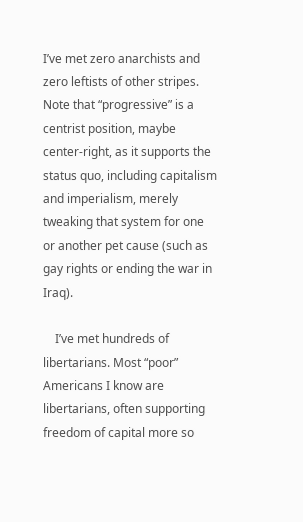I’ve met zero anarchists and zero leftists of other stripes. Note that “progressive” is a centrist position, maybe center-right, as it supports the status quo, including capitalism and imperialism, merely tweaking that system for one or another pet cause (such as gay rights or ending the war in Iraq).

    I’ve met hundreds of libertarians. Most “poor” Americans I know are libertarians, often supporting freedom of capital more so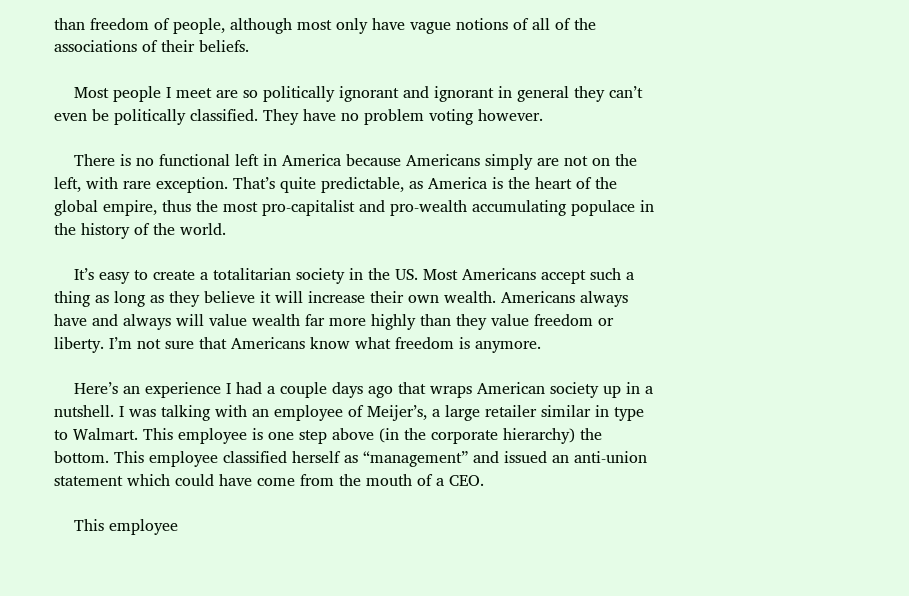than freedom of people, although most only have vague notions of all of the associations of their beliefs.

    Most people I meet are so politically ignorant and ignorant in general they can’t even be politically classified. They have no problem voting however.

    There is no functional left in America because Americans simply are not on the left, with rare exception. That’s quite predictable, as America is the heart of the global empire, thus the most pro-capitalist and pro-wealth accumulating populace in the history of the world.

    It’s easy to create a totalitarian society in the US. Most Americans accept such a thing as long as they believe it will increase their own wealth. Americans always have and always will value wealth far more highly than they value freedom or liberty. I’m not sure that Americans know what freedom is anymore.

    Here’s an experience I had a couple days ago that wraps American society up in a nutshell. I was talking with an employee of Meijer’s, a large retailer similar in type to Walmart. This employee is one step above (in the corporate hierarchy) the bottom. This employee classified herself as “management” and issued an anti-union statement which could have come from the mouth of a CEO.

    This employee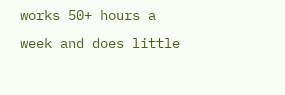works 50+ hours a week and does little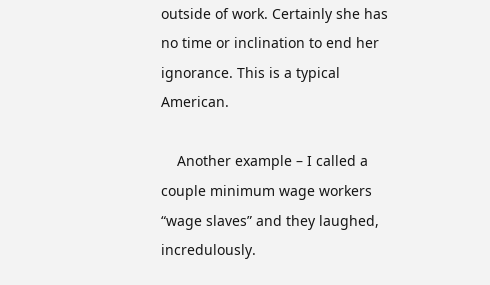outside of work. Certainly she has no time or inclination to end her ignorance. This is a typical American.

    Another example – I called a couple minimum wage workers “wage slaves” and they laughed, incredulously.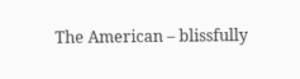The American – blissfully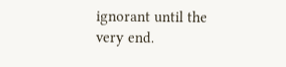ignorant until the very end.